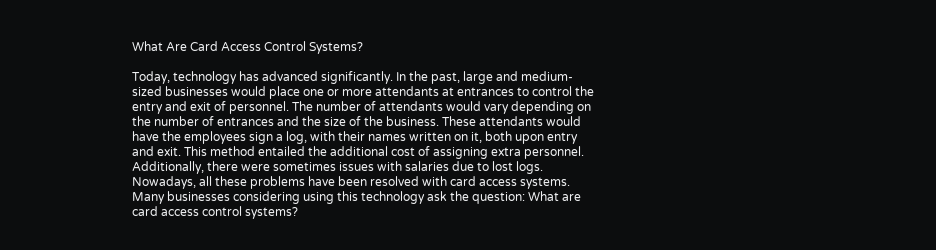What Are Card Access Control Systems?

Today, technology has advanced significantly. In the past, large and medium-sized businesses would place one or more attendants at entrances to control the entry and exit of personnel. The number of attendants would vary depending on the number of entrances and the size of the business. These attendants would have the employees sign a log, with their names written on it, both upon entry and exit. This method entailed the additional cost of assigning extra personnel. Additionally, there were sometimes issues with salaries due to lost logs. Nowadays, all these problems have been resolved with card access systems. Many businesses considering using this technology ask the question: What are card access control systems?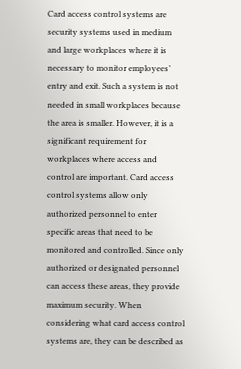Card access control systems are security systems used in medium and large workplaces where it is necessary to monitor employees’ entry and exit. Such a system is not needed in small workplaces because the area is smaller. However, it is a significant requirement for workplaces where access and control are important. Card access control systems allow only authorized personnel to enter specific areas that need to be monitored and controlled. Since only authorized or designated personnel can access these areas, they provide maximum security. When considering what card access control systems are, they can be described as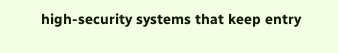high-security systems that keep entry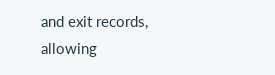and exit records, allowing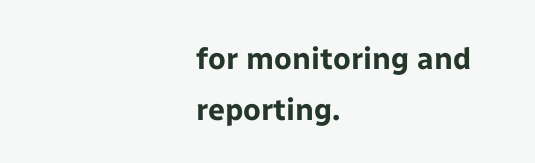for monitoring and reporting.